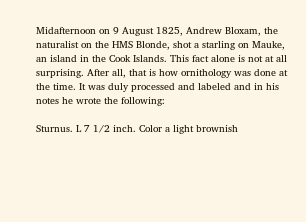Midafternoon on 9 August 1825, Andrew Bloxam, the naturalist on the HMS Blonde, shot a starling on Mauke, an island in the Cook Islands. This fact alone is not at all surprising. After all, that is how ornithology was done at the time. It was duly processed and labeled and in his notes he wrote the following:

Sturnus. L 7 1/2 inch. Color a light brownish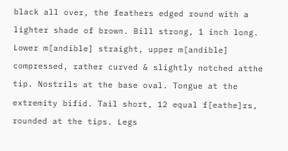black all over, the feathers edged round with a lighter shade of brown. Bill strong, 1 inch long. Lower m[andible] straight, upper m[andible] compressed, rather curved & slightly notched atthe tip. Nostrils at the base oval. Tongue at the extremity bifid. Tail short, 12 equal f[eathe]rs, rounded at the tips. Legs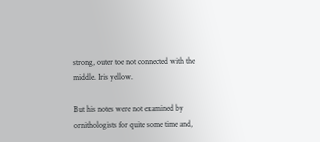strong, outer toe not connected with the middle. Iris yellow.

But his notes were not examined by ornithologists for quite some time and,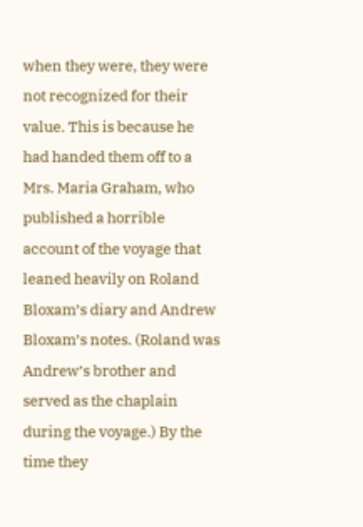when they were, they were not recognized for their value. This is because he had handed them off to a Mrs. Maria Graham, who published a horrible account of the voyage that leaned heavily on Roland Bloxam’s diary and Andrew Bloxam’s notes. (Roland was Andrew’s brother and served as the chaplain during the voyage.) By the time they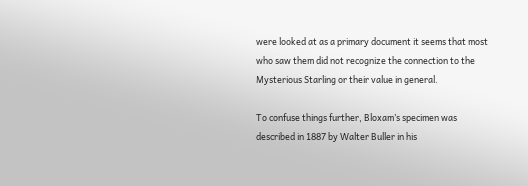were looked at as a primary document it seems that most who saw them did not recognize the connection to the Mysterious Starling or their value in general.

To confuse things further, Bloxam’s specimen was described in 1887 by Walter Buller in his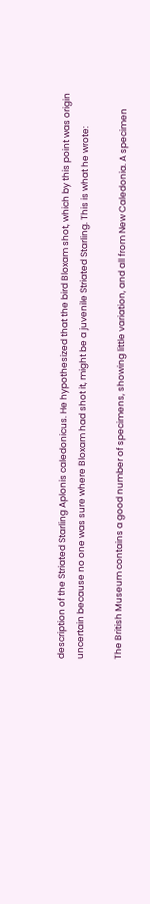description of the Striated Starling Aplonis caledonicus. He hypothesized that the bird Bloxam shot, which by this point was origin uncertain because no one was sure where Bloxam had shot it, might be a juvenile Striated Starling. This is what he wrote:

The British Museum contains a good number of specimens, showing little variation, and all from New Caledonia. A specimen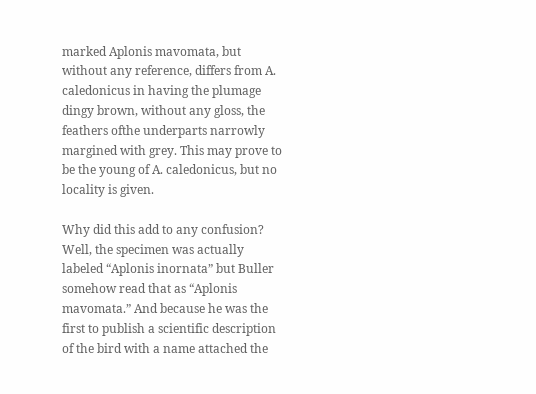marked Aplonis mavomata, but without any reference, differs from A. caledonicus in having the plumage dingy brown, without any gloss, the feathers ofthe underparts narrowly margined with grey. This may prove to be the young of A. caledonicus, but no locality is given.

Why did this add to any confusion? Well, the specimen was actually labeled “Aplonis inornata” but Buller somehow read that as “Aplonis mavomata.” And because he was the first to publish a scientific description of the bird with a name attached the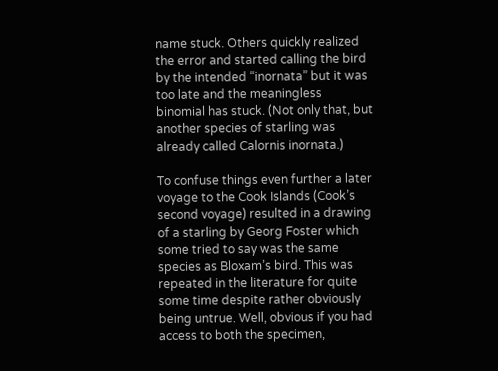name stuck. Others quickly realized the error and started calling the bird by the intended “inornata” but it was too late and the meaningless binomial has stuck. (Not only that, but another species of starling was already called Calornis inornata.)

To confuse things even further a later voyage to the Cook Islands (Cook’s second voyage) resulted in a drawing of a starling by Georg Foster which some tried to say was the same species as Bloxam’s bird. This was repeated in the literature for quite some time despite rather obviously being untrue. Well, obvious if you had access to both the specimen,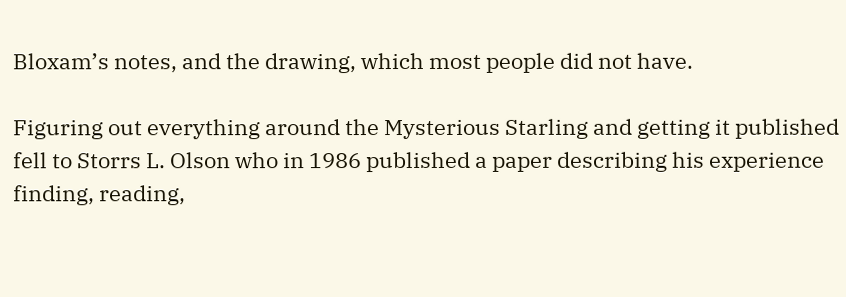Bloxam’s notes, and the drawing, which most people did not have.

Figuring out everything around the Mysterious Starling and getting it published fell to Storrs L. Olson who in 1986 published a paper describing his experience finding, reading,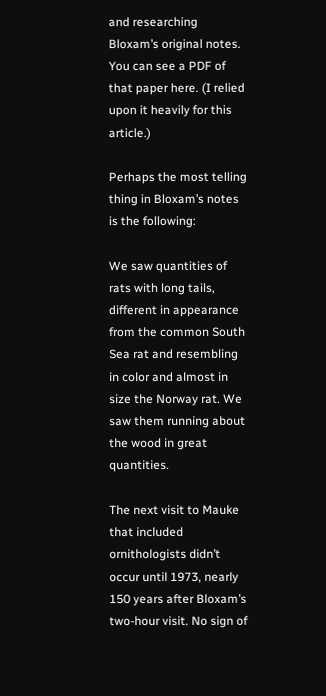and researching Bloxam’s original notes. You can see a PDF of that paper here. (I relied upon it heavily for this article.)

Perhaps the most telling thing in Bloxam’s notes is the following:

We saw quantities of rats with long tails, different in appearance from the common South Sea rat and resembling in color and almost in size the Norway rat. We saw them running about the wood in great quantities.

The next visit to Mauke that included ornithologists didn’t occur until 1973, nearly 150 years after Bloxam’s two-hour visit. No sign of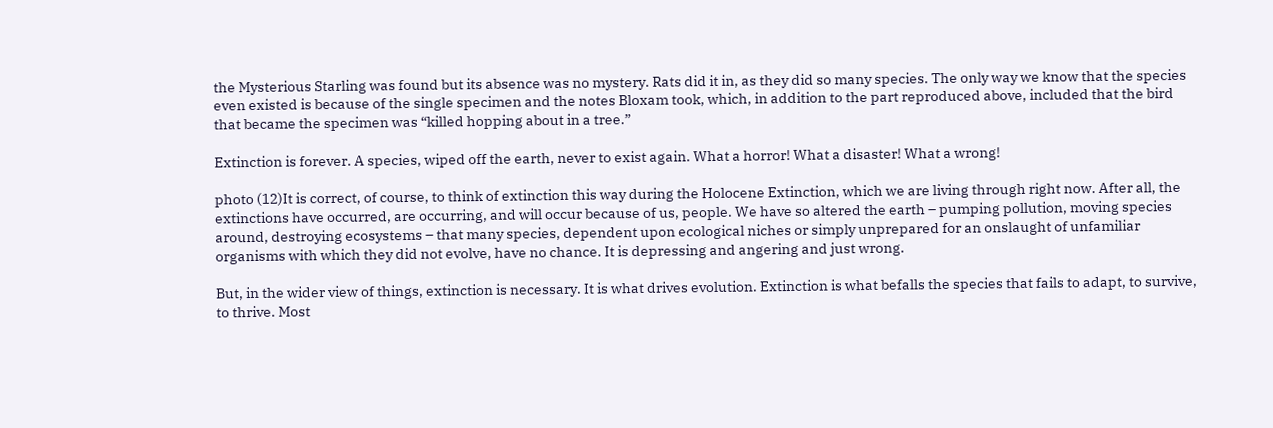the Mysterious Starling was found but its absence was no mystery. Rats did it in, as they did so many species. The only way we know that the species even existed is because of the single specimen and the notes Bloxam took, which, in addition to the part reproduced above, included that the bird that became the specimen was “killed hopping about in a tree.”

Extinction is forever. A species, wiped off the earth, never to exist again. What a horror! What a disaster! What a wrong!

photo (12)It is correct, of course, to think of extinction this way during the Holocene Extinction, which we are living through right now. After all, the extinctions have occurred, are occurring, and will occur because of us, people. We have so altered the earth – pumping pollution, moving species around, destroying ecosystems – that many species, dependent upon ecological niches or simply unprepared for an onslaught of unfamiliar organisms with which they did not evolve, have no chance. It is depressing and angering and just wrong.

But, in the wider view of things, extinction is necessary. It is what drives evolution. Extinction is what befalls the species that fails to adapt, to survive, to thrive. Most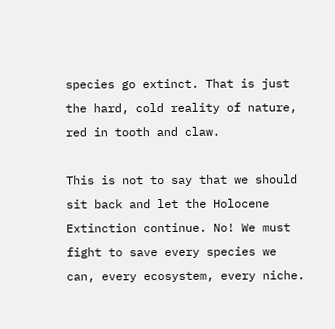species go extinct. That is just the hard, cold reality of nature, red in tooth and claw.

This is not to say that we should sit back and let the Holocene Extinction continue. No! We must fight to save every species we can, every ecosystem, every niche.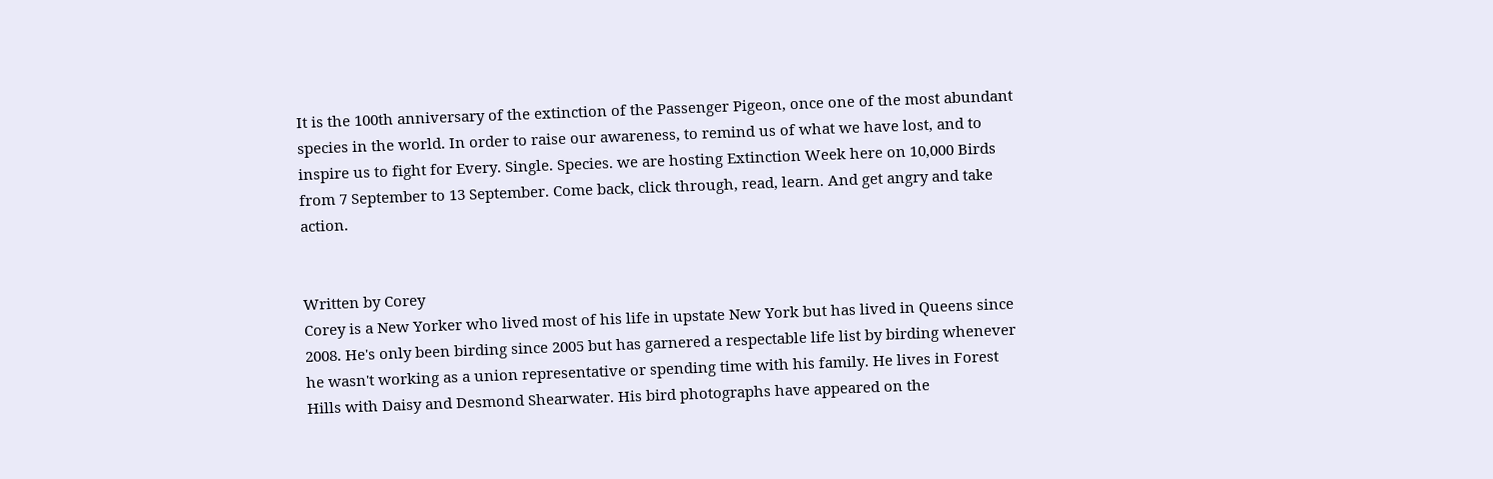It is the 100th anniversary of the extinction of the Passenger Pigeon, once one of the most abundant species in the world. In order to raise our awareness, to remind us of what we have lost, and to inspire us to fight for Every. Single. Species. we are hosting Extinction Week here on 10,000 Birds from 7 September to 13 September. Come back, click through, read, learn. And get angry and take action.


Written by Corey
Corey is a New Yorker who lived most of his life in upstate New York but has lived in Queens since 2008. He's only been birding since 2005 but has garnered a respectable life list by birding whenever he wasn't working as a union representative or spending time with his family. He lives in Forest Hills with Daisy and Desmond Shearwater. His bird photographs have appeared on the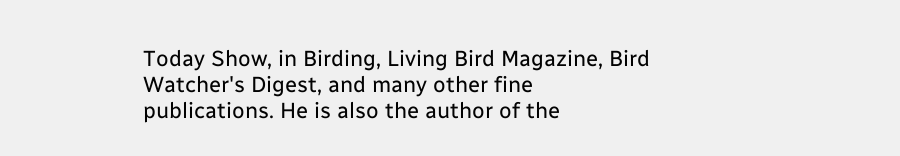Today Show, in Birding, Living Bird Magazine, Bird Watcher's Digest, and many other fine publications. He is also the author of the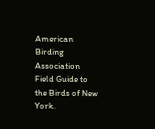American Birding Association Field Guide to the Birds of New York.